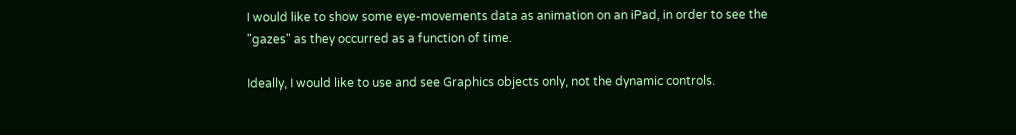I would like to show some eye-movements data as animation on an iPad, in order to see the "gazes" as they occurred as a function of time.

Ideally, I would like to use and see Graphics objects only, not the dynamic controls.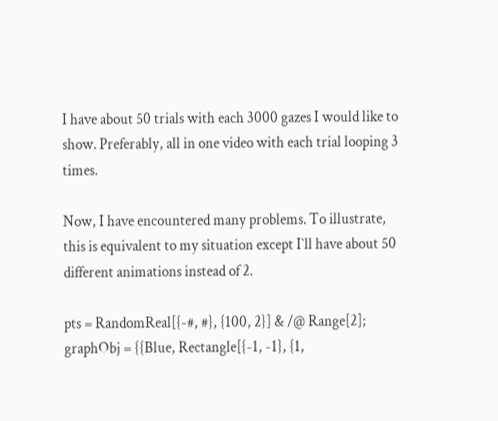I have about 50 trials with each 3000 gazes I would like to show. Preferably, all in one video with each trial looping 3 times.

Now, I have encountered many problems. To illustrate, this is equivalent to my situation except I`ll have about 50 different animations instead of 2.

pts = RandomReal[{-#, #}, {100, 2}] & /@ Range[2];
graphObj = {{Blue, Rectangle[{-1, -1}, {1,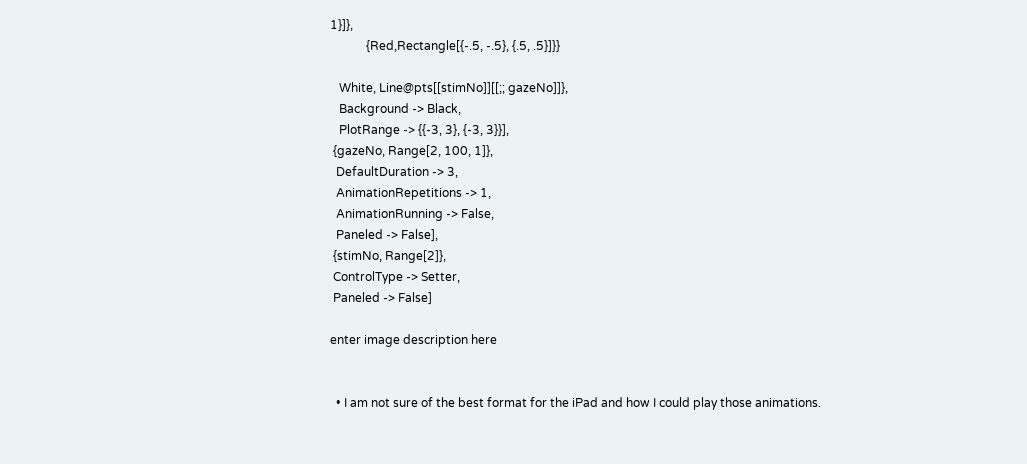1}]},
            {Red,Rectangle[{-.5, -.5}, {.5, .5}]}}

   White, Line@pts[[stimNo]][[;; gazeNo]]},
   Background -> Black,
   PlotRange -> {{-3, 3}, {-3, 3}}],
 {gazeNo, Range[2, 100, 1]},
  DefaultDuration -> 3,
  AnimationRepetitions -> 1,
  AnimationRunning -> False,
  Paneled -> False],
 {stimNo, Range[2]},
 ControlType -> Setter,
 Paneled -> False]

enter image description here


  • I am not sure of the best format for the iPad and how I could play those animations.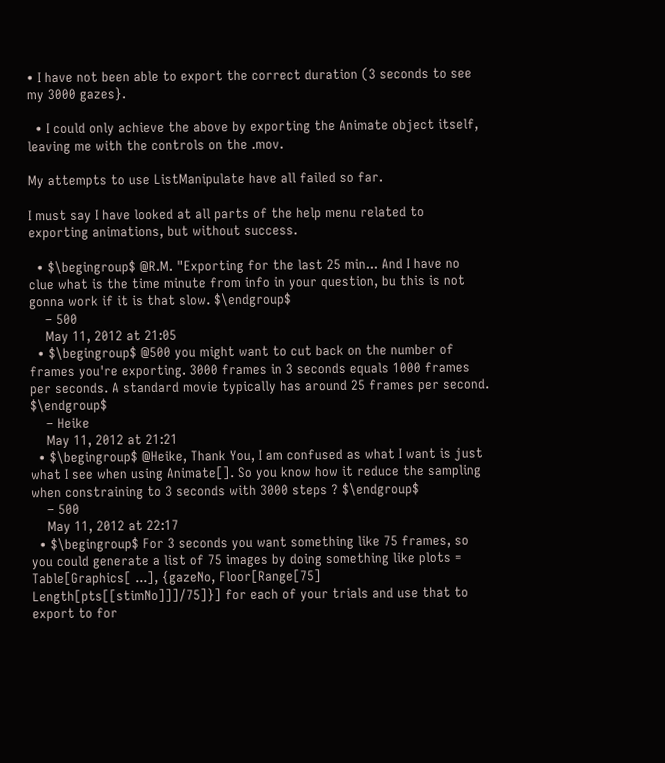• I have not been able to export the correct duration (3 seconds to see my 3000 gazes}.

  • I could only achieve the above by exporting the Animate object itself, leaving me with the controls on the .mov.

My attempts to use ListManipulate have all failed so far.

I must say I have looked at all parts of the help menu related to exporting animations, but without success.

  • $\begingroup$ @R.M. "Exporting for the last 25 min... And I have no clue what is the time minute from info in your question, bu this is not gonna work if it is that slow. $\endgroup$
    – 500
    May 11, 2012 at 21:05
  • $\begingroup$ @500 you might want to cut back on the number of frames you're exporting. 3000 frames in 3 seconds equals 1000 frames per seconds. A standard movie typically has around 25 frames per second. $\endgroup$
    – Heike
    May 11, 2012 at 21:21
  • $\begingroup$ @Heike, Thank You, I am confused as what I want is just what I see when using Animate[]. So you know how it reduce the sampling when constraining to 3 seconds with 3000 steps ? $\endgroup$
    – 500
    May 11, 2012 at 22:17
  • $\begingroup$ For 3 seconds you want something like 75 frames, so you could generate a list of 75 images by doing something like plots = Table[Graphics[ ...], {gazeNo, Floor[Range[75] Length[pts[[stimNo]]]/75]}] for each of your trials and use that to export to for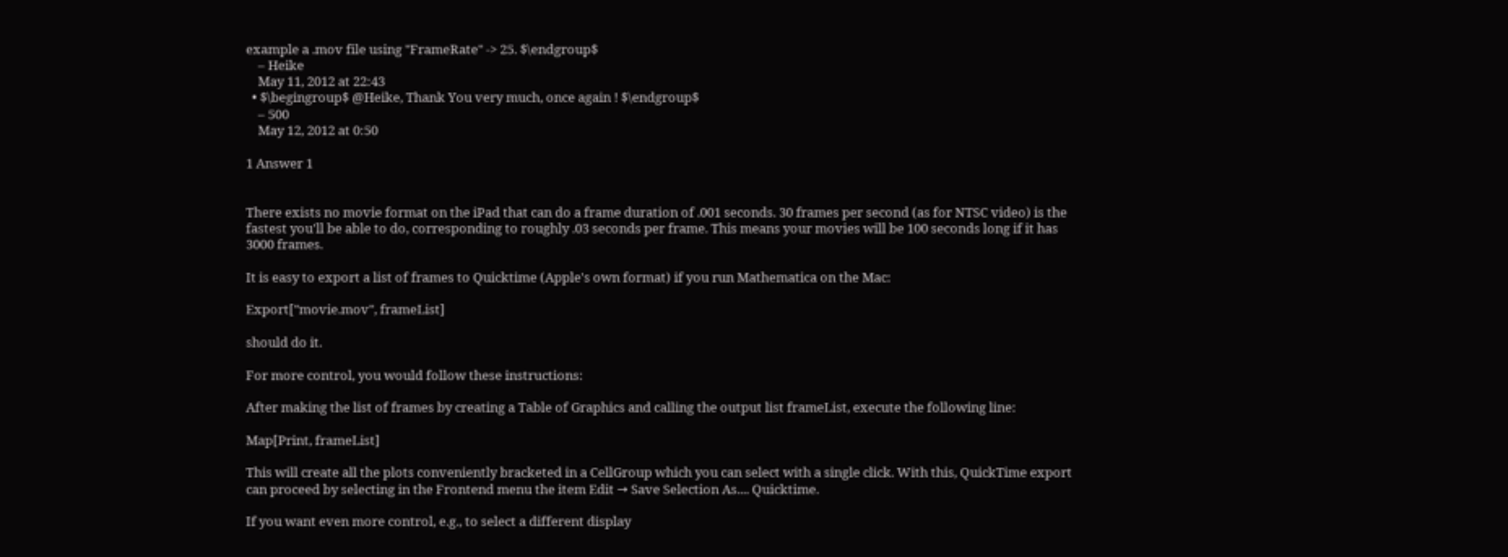example a .mov file using "FrameRate" -> 25. $\endgroup$
    – Heike
    May 11, 2012 at 22:43
  • $\begingroup$ @Heike, Thank You very much, once again ! $\endgroup$
    – 500
    May 12, 2012 at 0:50

1 Answer 1


There exists no movie format on the iPad that can do a frame duration of .001 seconds. 30 frames per second (as for NTSC video) is the fastest you'll be able to do, corresponding to roughly .03 seconds per frame. This means your movies will be 100 seconds long if it has 3000 frames.

It is easy to export a list of frames to Quicktime (Apple's own format) if you run Mathematica on the Mac:

Export["movie.mov", frameList]

should do it.

For more control, you would follow these instructions:

After making the list of frames by creating a Table of Graphics and calling the output list frameList, execute the following line:

Map[Print, frameList]

This will create all the plots conveniently bracketed in a CellGroup which you can select with a single click. With this, QuickTime export can proceed by selecting in the Frontend menu the item Edit → Save Selection As.... Quicktime.

If you want even more control, e.g., to select a different display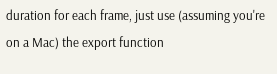duration for each frame, just use (assuming you're on a Mac) the export function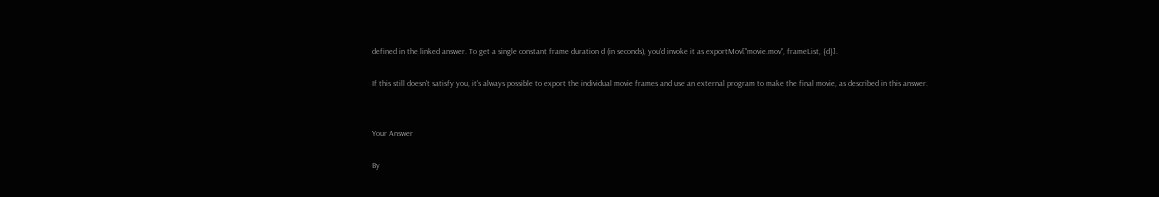defined in the linked answer. To get a single constant frame duration d (in seconds), you'd invoke it as exportMov["movie.mov", frameList, {d}].

If this still doesn't satisfy you, it's always possible to export the individual movie frames and use an external program to make the final movie, as described in this answer.


Your Answer

By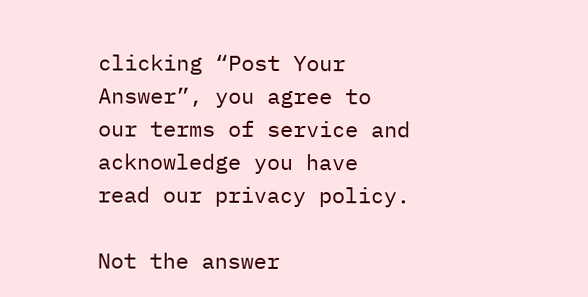clicking “Post Your Answer”, you agree to our terms of service and acknowledge you have read our privacy policy.

Not the answer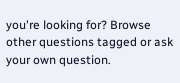you're looking for? Browse other questions tagged or ask your own question.